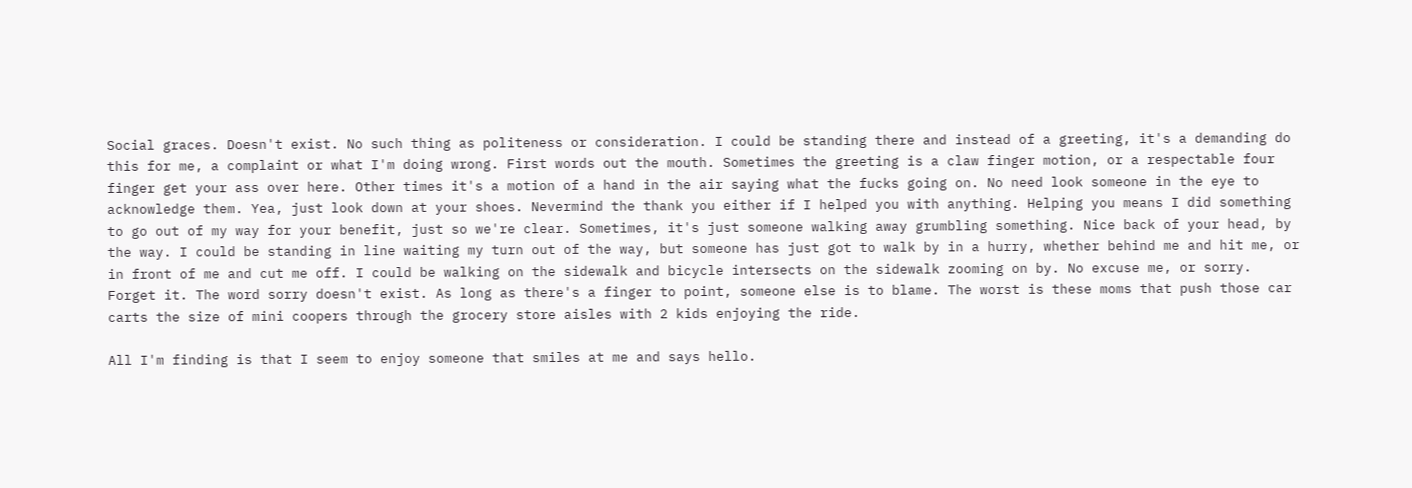Social graces. Doesn't exist. No such thing as politeness or consideration. I could be standing there and instead of a greeting, it's a demanding do this for me, a complaint or what I'm doing wrong. First words out the mouth. Sometimes the greeting is a claw finger motion, or a respectable four finger get your ass over here. Other times it's a motion of a hand in the air saying what the fucks going on. No need look someone in the eye to acknowledge them. Yea, just look down at your shoes. Nevermind the thank you either if I helped you with anything. Helping you means I did something to go out of my way for your benefit, just so we're clear. Sometimes, it's just someone walking away grumbling something. Nice back of your head, by the way. I could be standing in line waiting my turn out of the way, but someone has just got to walk by in a hurry, whether behind me and hit me, or in front of me and cut me off. I could be walking on the sidewalk and bicycle intersects on the sidewalk zooming on by. No excuse me, or sorry. Forget it. The word sorry doesn't exist. As long as there's a finger to point, someone else is to blame. The worst is these moms that push those car carts the size of mini coopers through the grocery store aisles with 2 kids enjoying the ride.

All I'm finding is that I seem to enjoy someone that smiles at me and says hello.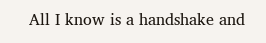All I know is a handshake and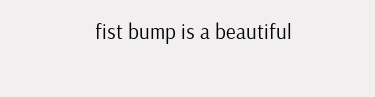fist bump is a beautiful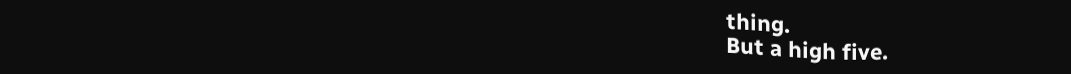thing.
But a high five.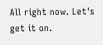All right now. Let's get it on.